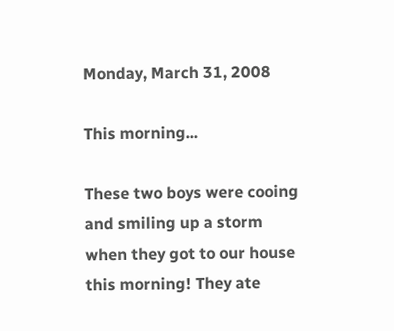Monday, March 31, 2008

This morning...

These two boys were cooing and smiling up a storm when they got to our house this morning! They ate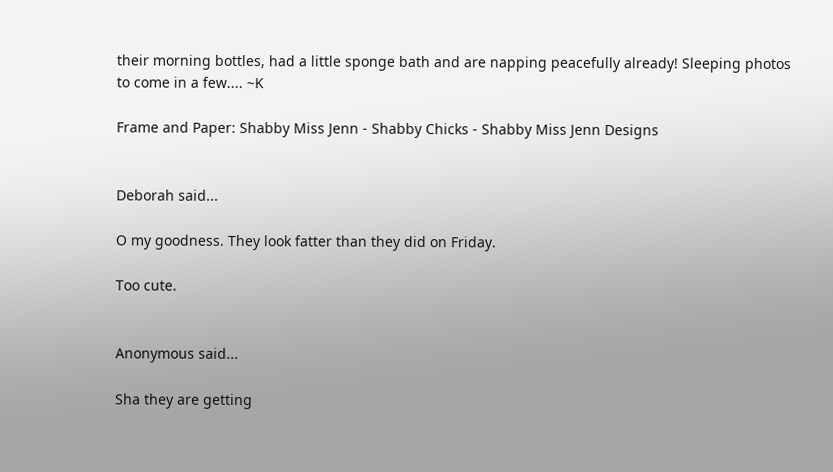their morning bottles, had a little sponge bath and are napping peacefully already! Sleeping photos to come in a few.... ~K

Frame and Paper: Shabby Miss Jenn - Shabby Chicks - Shabby Miss Jenn Designs


Deborah said...

O my goodness. They look fatter than they did on Friday.

Too cute.


Anonymous said...

Sha they are getting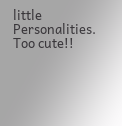little Personalities. Too cute!!